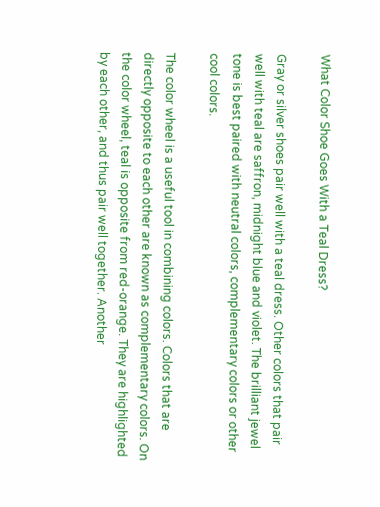What Color Shoe Goes With a Teal Dress?

Gray or silver shoes pair well with a teal dress. Other colors that pair well with teal are saffron, midnight blue and violet. The brilliant jewel tone is best paired with neutral colors, complementary colors or other cool colors.

The color wheel is a useful tool in combining colors. Colors that are directly opposite to each other are known as complementary colors. On the color wheel, teal is opposite from red-orange. They are highlighted by each other, and thus pair well together. Another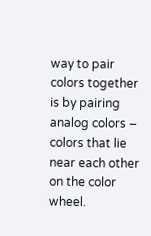way to pair colors together is by pairing analog colors – colors that lie near each other on the color wheel.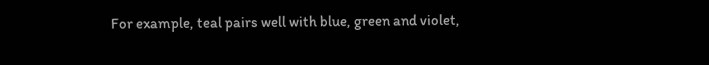For example, teal pairs well with blue, green and violet,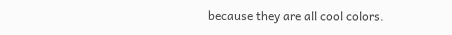because they are all cool colors.